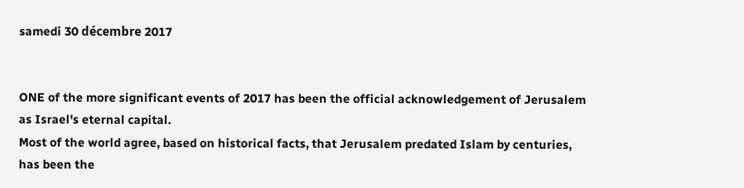samedi 30 décembre 2017


ONE of the more significant events of 2017 has been the official acknowledgement of Jerusalem as Israel's eternal capital.
Most of the world agree, based on historical facts, that Jerusalem predated Islam by centuries, has been the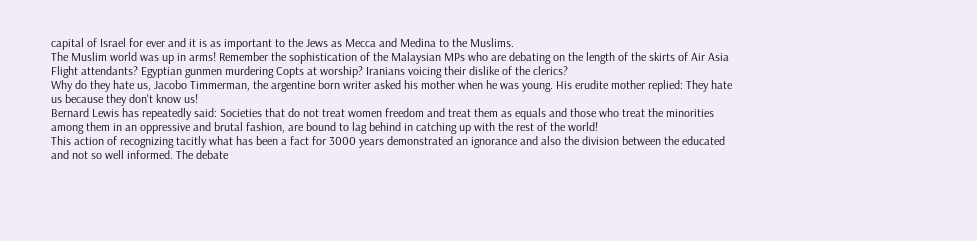capital of Israel for ever and it is as important to the Jews as Mecca and Medina to the Muslims.
The Muslim world was up in arms! Remember the sophistication of the Malaysian MPs who are debating on the length of the skirts of Air Asia Flight attendants? Egyptian gunmen murdering Copts at worship? Iranians voicing their dislike of the clerics?
Why do they hate us, Jacobo Timmerman, the argentine born writer asked his mother when he was young. His erudite mother replied: They hate us because they don't know us!
Bernard Lewis has repeatedly said: Societies that do not treat women freedom and treat them as equals and those who treat the minorities among them in an oppressive and brutal fashion, are bound to lag behind in catching up with the rest of the world!
This action of recognizing tacitly what has been a fact for 3000 years demonstrated an ignorance and also the division between the educated and not so well informed. The debate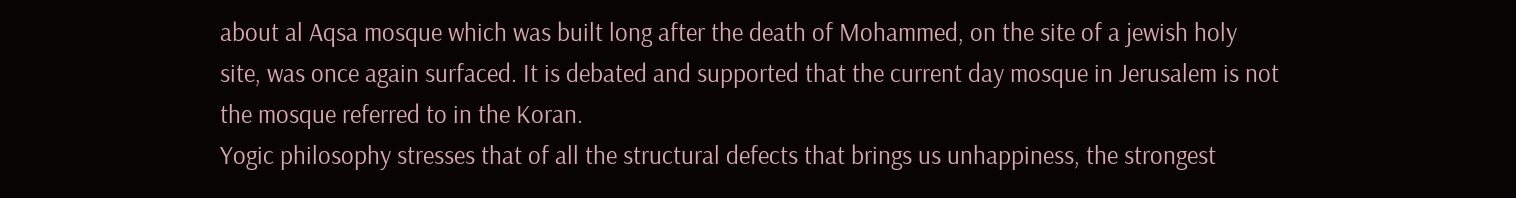about al Aqsa mosque which was built long after the death of Mohammed, on the site of a jewish holy site, was once again surfaced. It is debated and supported that the current day mosque in Jerusalem is not the mosque referred to in the Koran.
Yogic philosophy stresses that of all the structural defects that brings us unhappiness, the strongest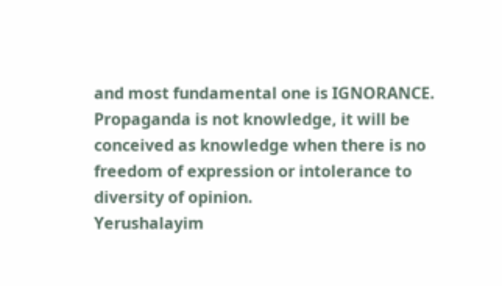and most fundamental one is IGNORANCE. Propaganda is not knowledge, it will be conceived as knowledge when there is no freedom of expression or intolerance to diversity of opinion.
Yerushalayim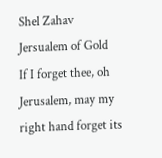Shel Zahav
Jersualem of Gold
If I forget thee, oh Jerusalem, may my right hand forget its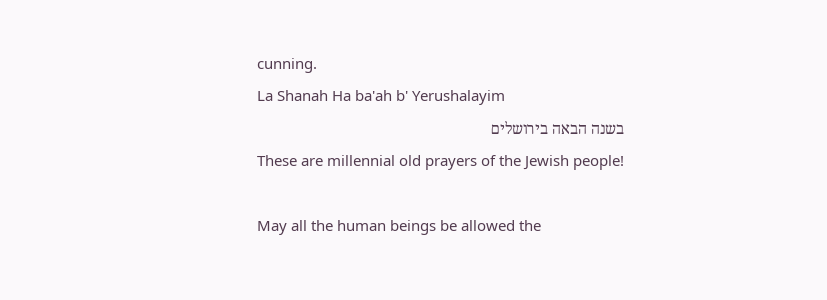cunning.
La Shanah Ha ba'ah b' Yerushalayim
בשנה הבאה בירושלים
These are millennial old prayers of the Jewish people!

May all the human beings be allowed the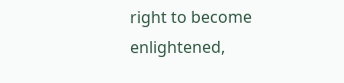right to become enlightened,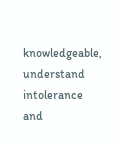knowledgeable, understand intolerance and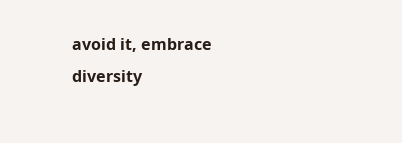avoid it, embrace diversity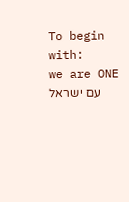To begin with:
we are ONE עם ישראל